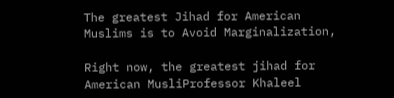The greatest Jihad for American Muslims is to Avoid Marginalization,

Right now, the greatest jihad for American MusliProfessor Khaleel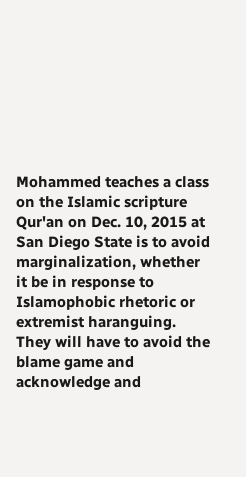Mohammed teaches a class on the Islamic scripture Qur'an on Dec. 10, 2015 at San Diego State is to avoid marginalization, whether it be in response to Islamophobic rhetoric or extremist haranguing. They will have to avoid the blame game and acknowledge and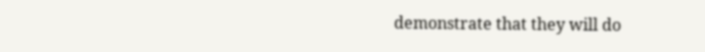demonstrate that they will do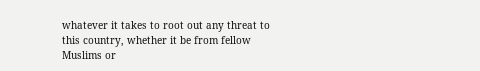whatever it takes to root out any threat to this country, whether it be from fellow Muslims or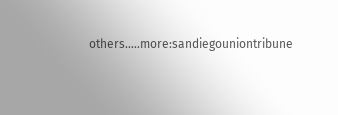others…..more:sandiegouniontribune